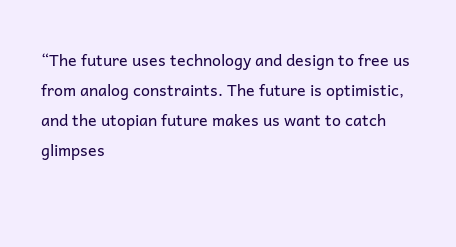“The future uses technology and design to free us from analog constraints. The future is optimistic, and the utopian future makes us want to catch glimpses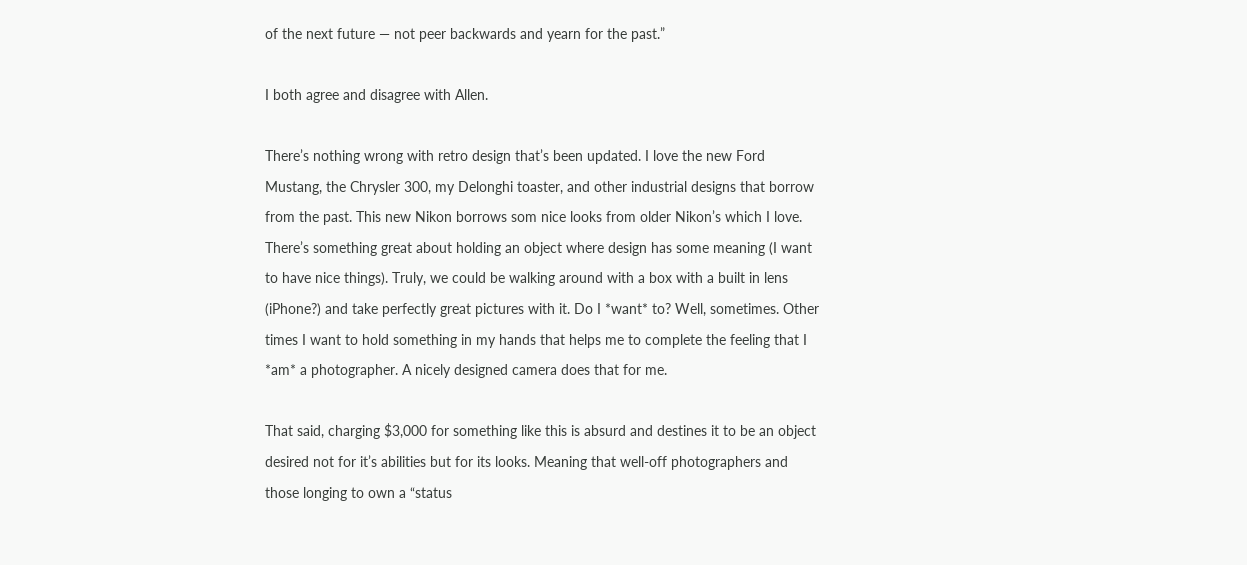of the next future — not peer backwards and yearn for the past.”

I both agree and disagree with Allen.

There’s nothing wrong with retro design that’s been updated. I love the new Ford Mustang, the Chrysler 300, my Delonghi toaster, and other industrial designs that borrow from the past. This new Nikon borrows som nice looks from older Nikon’s which I love. There’s something great about holding an object where design has some meaning (I want to have nice things). Truly, we could be walking around with a box with a built in lens (iPhone?) and take perfectly great pictures with it. Do I *want* to? Well, sometimes. Other times I want to hold something in my hands that helps me to complete the feeling that I *am* a photographer. A nicely designed camera does that for me.

That said, charging $3,000 for something like this is absurd and destines it to be an object desired not for it’s abilities but for its looks. Meaning that well-off photographers and those longing to own a “status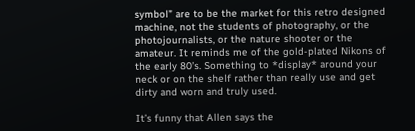symbol” are to be the market for this retro designed machine, not the students of photography, or the photojournalists, or the nature shooter or the amateur. It reminds me of the gold-plated Nikons of the early 80’s. Something to *display* around your neck or on the shelf rather than really use and get dirty and worn and truly used.

It’s funny that Allen says the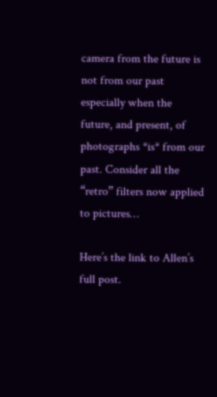camera from the future is not from our past especially when the future, and present, of photographs *is* from our past. Consider all the “retro” filters now applied to pictures…

Here’s the link to Allen’s full post.